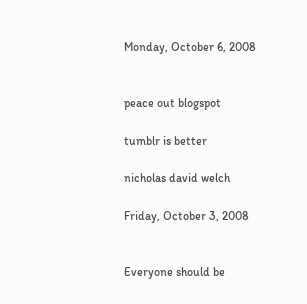Monday, October 6, 2008


peace out blogspot

tumblr is better

nicholas david welch

Friday, October 3, 2008


Everyone should be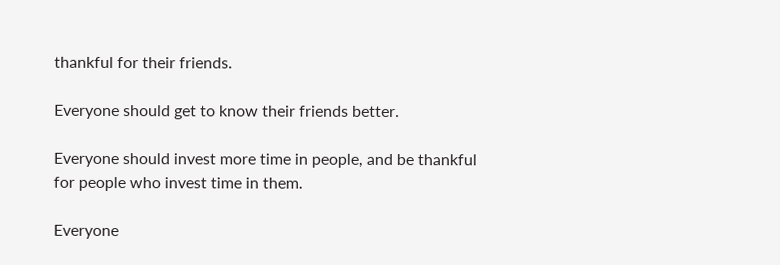thankful for their friends.

Everyone should get to know their friends better.

Everyone should invest more time in people, and be thankful for people who invest time in them.

Everyone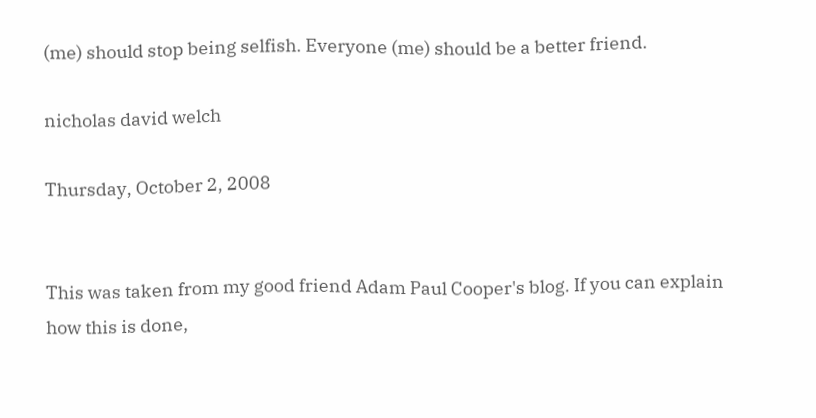(me) should stop being selfish. Everyone (me) should be a better friend.

nicholas david welch

Thursday, October 2, 2008


This was taken from my good friend Adam Paul Cooper's blog. If you can explain how this is done,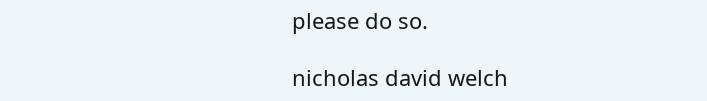please do so.

nicholas david welch